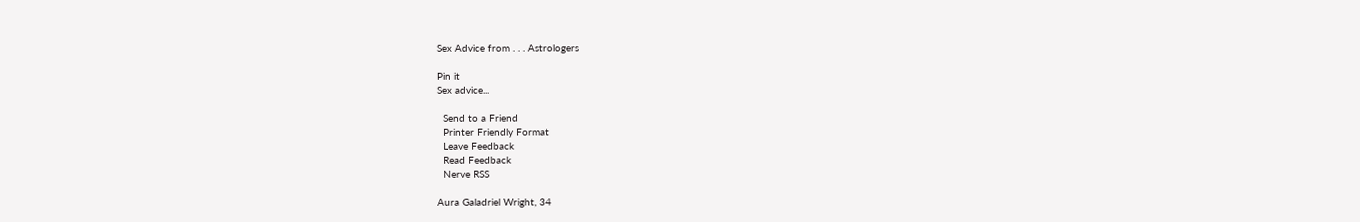Sex Advice from . . . Astrologers

Pin it
Sex advice...

  Send to a Friend
  Printer Friendly Format
  Leave Feedback
  Read Feedback
  Nerve RSS

Aura Galadriel Wright, 34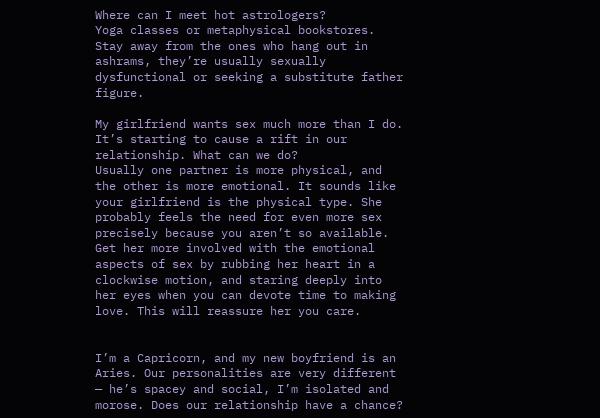Where can I meet hot astrologers?
Yoga classes or metaphysical bookstores. Stay away from the ones who hang out in ashrams, they’re usually sexually dysfunctional or seeking a substitute father figure.

My girlfriend wants sex much more than I do. It’s starting to cause a rift in our relationship. What can we do?
Usually one partner is more physical, and the other is more emotional. It sounds like your girlfriend is the physical type. She probably feels the need for even more sex precisely because you aren’t so available. Get her more involved with the emotional aspects of sex by rubbing her heart in a clockwise motion, and staring deeply into her eyes when you can devote time to making love. This will reassure her you care.


I’m a Capricorn, and my new boyfriend is an Aries. Our personalities are very different — he’s spacey and social, I’m isolated and morose. Does our relationship have a chance?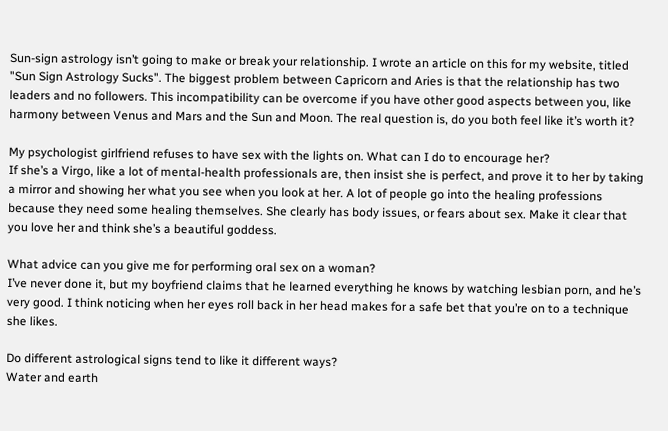Sun-sign astrology isn’t going to make or break your relationship. I wrote an article on this for my website, titled "Sun Sign Astrology Sucks". The biggest problem between Capricorn and Aries is that the relationship has two leaders and no followers. This incompatibility can be overcome if you have other good aspects between you, like harmony between Venus and Mars and the Sun and Moon. The real question is, do you both feel like it’s worth it?

My psychologist girlfriend refuses to have sex with the lights on. What can I do to encourage her?
If she’s a Virgo, like a lot of mental-health professionals are, then insist she is perfect, and prove it to her by taking a mirror and showing her what you see when you look at her. A lot of people go into the healing professions because they need some healing themselves. She clearly has body issues, or fears about sex. Make it clear that you love her and think she’s a beautiful goddess.

What advice can you give me for performing oral sex on a woman?
I’ve never done it, but my boyfriend claims that he learned everything he knows by watching lesbian porn, and he’s very good. I think noticing when her eyes roll back in her head makes for a safe bet that you’re on to a technique she likes.

Do different astrological signs tend to like it different ways?
Water and earth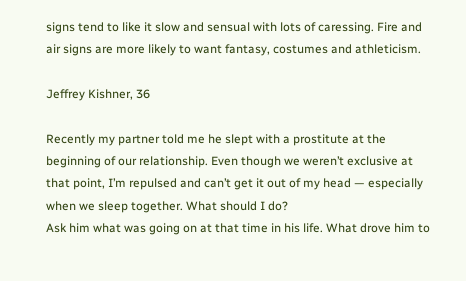signs tend to like it slow and sensual with lots of caressing. Fire and air signs are more likely to want fantasy, costumes and athleticism.

Jeffrey Kishner, 36

Recently my partner told me he slept with a prostitute at the beginning of our relationship. Even though we weren’t exclusive at that point, I’m repulsed and can’t get it out of my head — especially when we sleep together. What should I do?
Ask him what was going on at that time in his life. What drove him to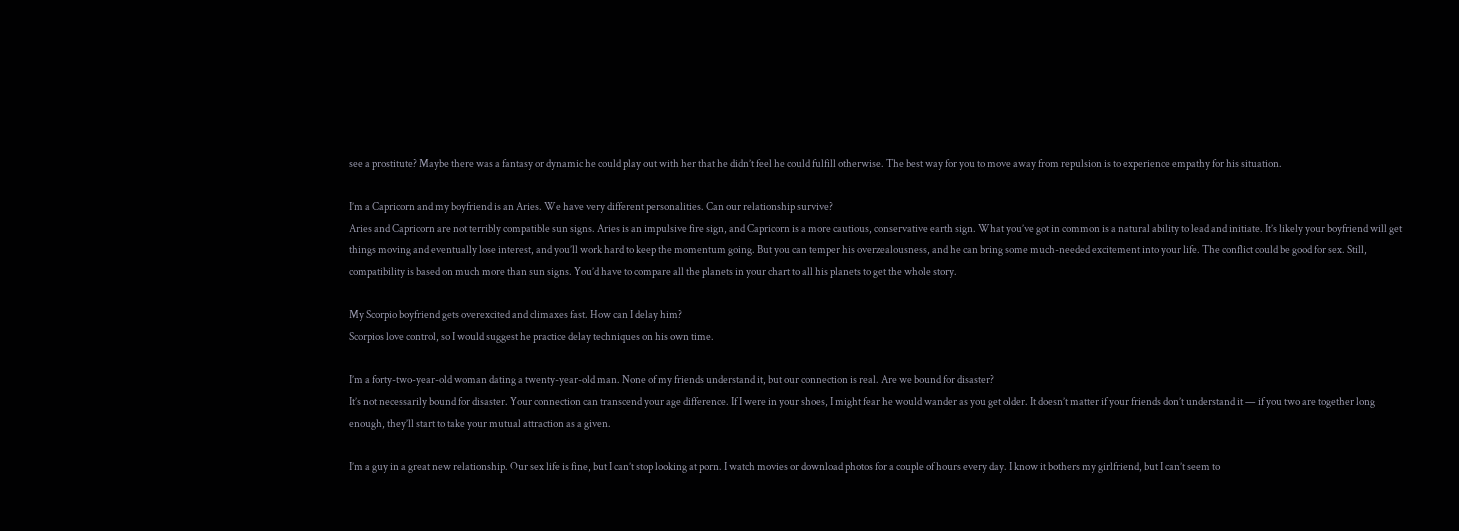see a prostitute? Maybe there was a fantasy or dynamic he could play out with her that he didn’t feel he could fulfill otherwise. The best way for you to move away from repulsion is to experience empathy for his situation.

I’m a Capricorn and my boyfriend is an Aries. We have very different personalities. Can our relationship survive?
Aries and Capricorn are not terribly compatible sun signs. Aries is an impulsive fire sign, and Capricorn is a more cautious, conservative earth sign. What you’ve got in common is a natural ability to lead and initiate. It’s likely your boyfriend will get things moving and eventually lose interest, and you’ll work hard to keep the momentum going. But you can temper his overzealousness, and he can bring some much-needed excitement into your life. The conflict could be good for sex. Still, compatibility is based on much more than sun signs. You’d have to compare all the planets in your chart to all his planets to get the whole story.

My Scorpio boyfriend gets overexcited and climaxes fast. How can I delay him?
Scorpios love control, so I would suggest he practice delay techniques on his own time.

I’m a forty-two-year-old woman dating a twenty-year-old man. None of my friends understand it, but our connection is real. Are we bound for disaster?
It’s not necessarily bound for disaster. Your connection can transcend your age difference. If I were in your shoes, I might fear he would wander as you get older. It doesn’t matter if your friends don’t understand it — if you two are together long enough, they’ll start to take your mutual attraction as a given.

I’m a guy in a great new relationship. Our sex life is fine, but I can’t stop looking at porn. I watch movies or download photos for a couple of hours every day. I know it bothers my girlfriend, but I can’t seem to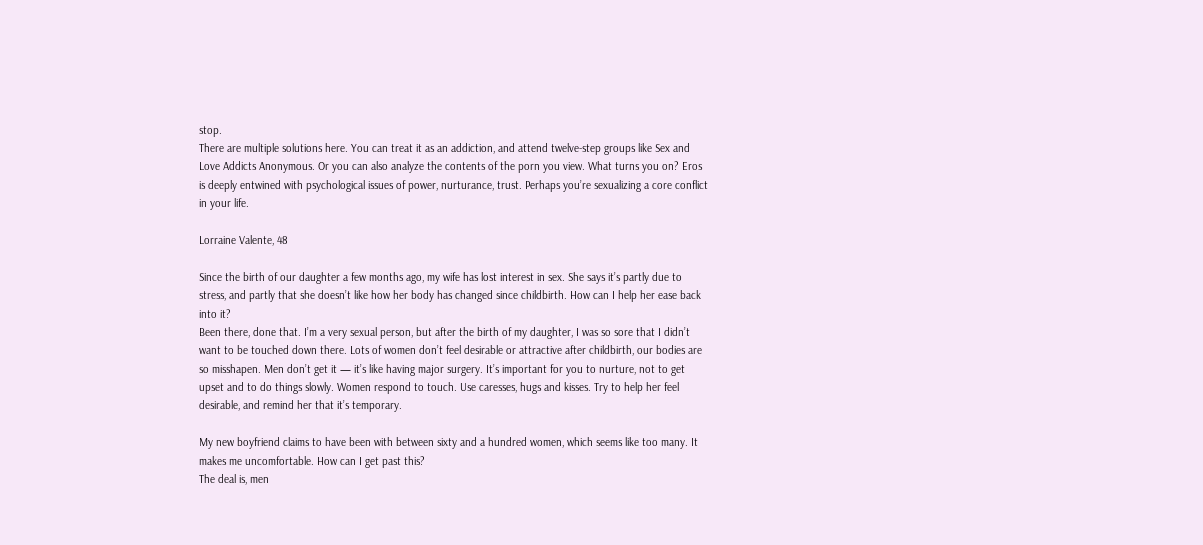stop.
There are multiple solutions here. You can treat it as an addiction, and attend twelve-step groups like Sex and Love Addicts Anonymous. Or you can also analyze the contents of the porn you view. What turns you on? Eros is deeply entwined with psychological issues of power, nurturance, trust. Perhaps you’re sexualizing a core conflict in your life.

Lorraine Valente, 48

Since the birth of our daughter a few months ago, my wife has lost interest in sex. She says it’s partly due to stress, and partly that she doesn’t like how her body has changed since childbirth. How can I help her ease back into it?
Been there, done that. I’m a very sexual person, but after the birth of my daughter, I was so sore that I didn’t want to be touched down there. Lots of women don’t feel desirable or attractive after childbirth, our bodies are so misshapen. Men don’t get it — it’s like having major surgery. It’s important for you to nurture, not to get upset and to do things slowly. Women respond to touch. Use caresses, hugs and kisses. Try to help her feel desirable, and remind her that it’s temporary.

My new boyfriend claims to have been with between sixty and a hundred women, which seems like too many. It makes me uncomfortable. How can I get past this?
The deal is, men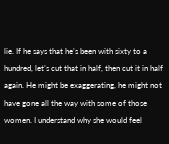lie. If he says that he’s been with sixty to a hundred, let’s cut that in half, then cut it in half again. He might be exaggerating, he might not have gone all the way with some of those women. I understand why she would feel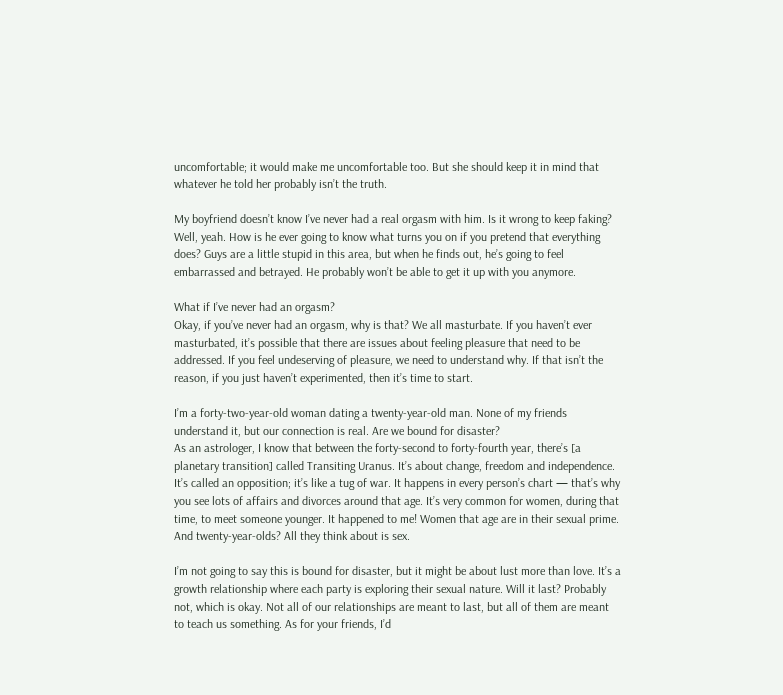uncomfortable; it would make me uncomfortable too. But she should keep it in mind that whatever he told her probably isn’t the truth.

My boyfriend doesn’t know I’ve never had a real orgasm with him. Is it wrong to keep faking?
Well, yeah. How is he ever going to know what turns you on if you pretend that everything does? Guys are a little stupid in this area, but when he finds out, he’s going to feel embarrassed and betrayed. He probably won’t be able to get it up with you anymore.

What if I’ve never had an orgasm?
Okay, if you’ve never had an orgasm, why is that? We all masturbate. If you haven’t ever masturbated, it’s possible that there are issues about feeling pleasure that need to be addressed. If you feel undeserving of pleasure, we need to understand why. If that isn’t the reason, if you just haven’t experimented, then it’s time to start.

I’m a forty-two-year-old woman dating a twenty-year-old man. None of my friends understand it, but our connection is real. Are we bound for disaster?
As an astrologer, I know that between the forty-second to forty-fourth year, there’s [a planetary transition] called Transiting Uranus. It’s about change, freedom and independence. It’s called an opposition; it’s like a tug of war. It happens in every person’s chart — that’s why you see lots of affairs and divorces around that age. It’s very common for women, during that time, to meet someone younger. It happened to me! Women that age are in their sexual prime. And twenty-year-olds? All they think about is sex.

I’m not going to say this is bound for disaster, but it might be about lust more than love. It’s a growth relationship where each party is exploring their sexual nature. Will it last? Probably not, which is okay. Not all of our relationships are meant to last, but all of them are meant to teach us something. As for your friends, I’d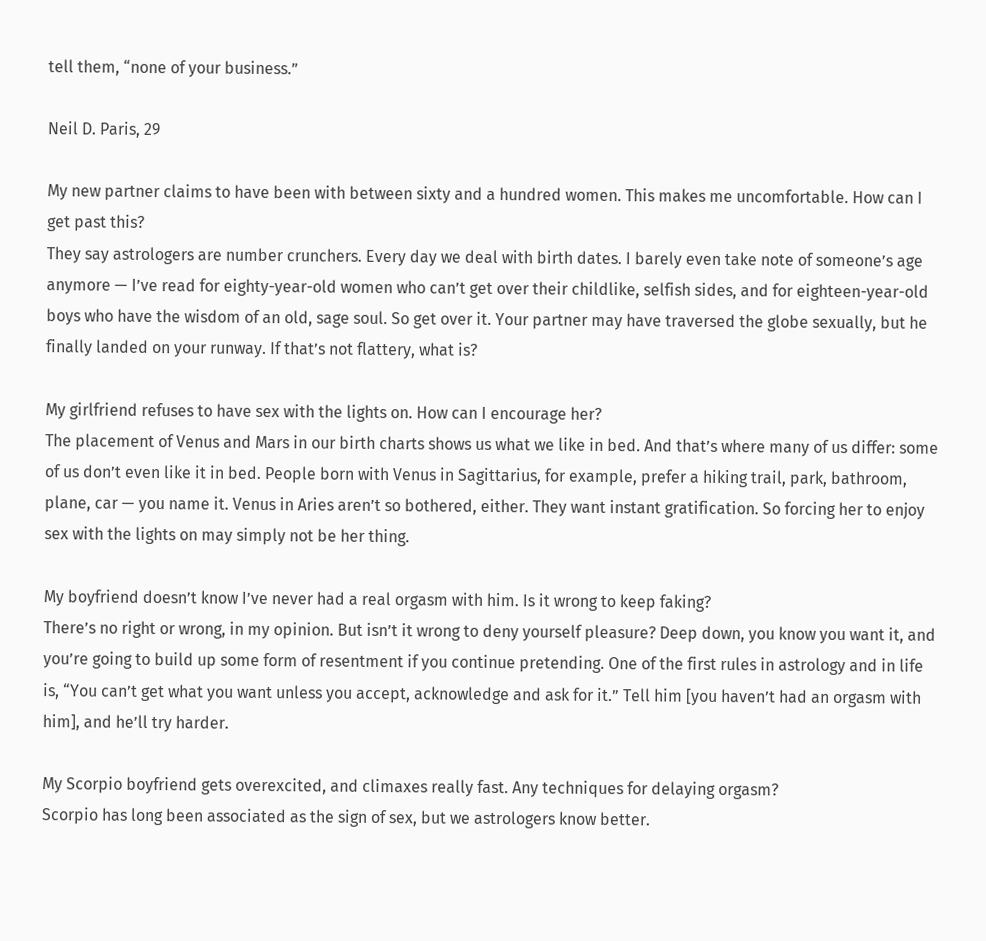tell them, “none of your business.”

Neil D. Paris, 29

My new partner claims to have been with between sixty and a hundred women. This makes me uncomfortable. How can I get past this?
They say astrologers are number crunchers. Every day we deal with birth dates. I barely even take note of someone’s age anymore — I’ve read for eighty-year-old women who can’t get over their childlike, selfish sides, and for eighteen-year-old boys who have the wisdom of an old, sage soul. So get over it. Your partner may have traversed the globe sexually, but he finally landed on your runway. If that’s not flattery, what is?

My girlfriend refuses to have sex with the lights on. How can I encourage her?
The placement of Venus and Mars in our birth charts shows us what we like in bed. And that’s where many of us differ: some of us don’t even like it in bed. People born with Venus in Sagittarius, for example, prefer a hiking trail, park, bathroom, plane, car — you name it. Venus in Aries aren’t so bothered, either. They want instant gratification. So forcing her to enjoy sex with the lights on may simply not be her thing.

My boyfriend doesn’t know I’ve never had a real orgasm with him. Is it wrong to keep faking?
There’s no right or wrong, in my opinion. But isn’t it wrong to deny yourself pleasure? Deep down, you know you want it, and you’re going to build up some form of resentment if you continue pretending. One of the first rules in astrology and in life is, “You can’t get what you want unless you accept, acknowledge and ask for it.” Tell him [you haven’t had an orgasm with him], and he’ll try harder.

My Scorpio boyfriend gets overexcited, and climaxes really fast. Any techniques for delaying orgasm?
Scorpio has long been associated as the sign of sex, but we astrologers know better.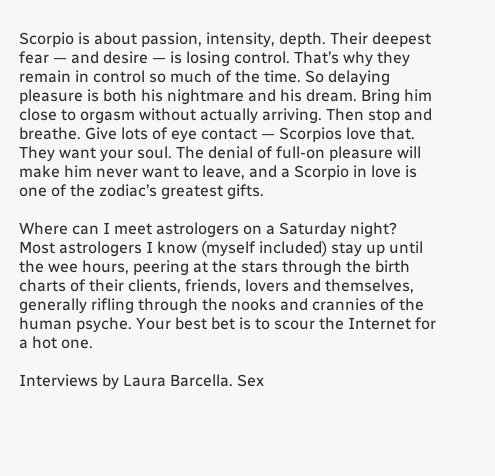Scorpio is about passion, intensity, depth. Their deepest fear — and desire — is losing control. That’s why they remain in control so much of the time. So delaying pleasure is both his nightmare and his dream. Bring him close to orgasm without actually arriving. Then stop and breathe. Give lots of eye contact — Scorpios love that. They want your soul. The denial of full-on pleasure will make him never want to leave, and a Scorpio in love is one of the zodiac’s greatest gifts.

Where can I meet astrologers on a Saturday night?
Most astrologers I know (myself included) stay up until the wee hours, peering at the stars through the birth charts of their clients, friends, lovers and themselves, generally rifling through the nooks and crannies of the human psyche. Your best bet is to scour the Internet for a hot one.

Interviews by Laura Barcella. Sex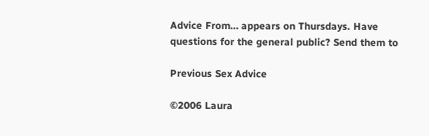Advice From… appears on Thursdays. Have questions for the general public? Send them to

Previous Sex Advice

©2006 Laura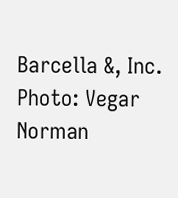Barcella &, Inc.
Photo: Vegar Norman